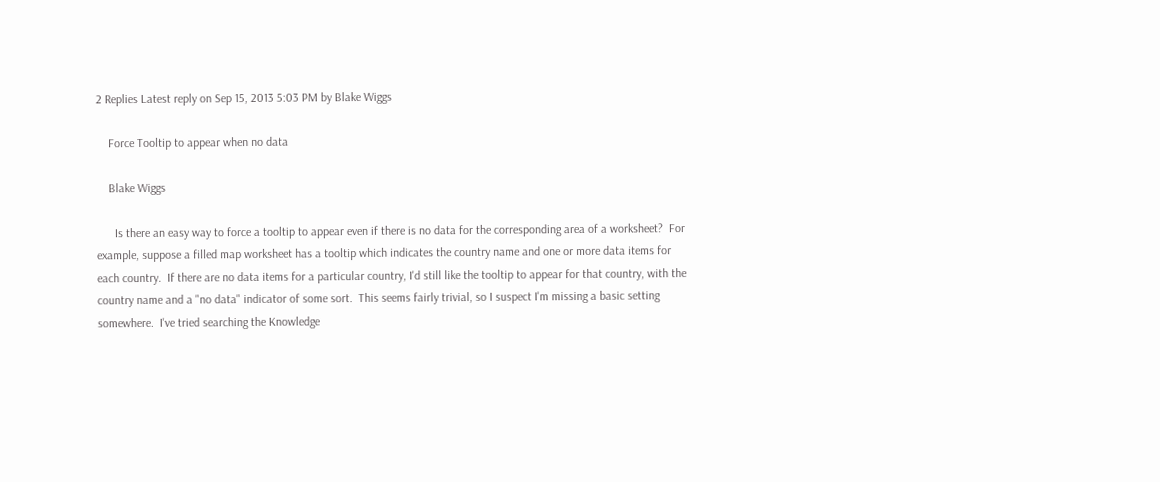2 Replies Latest reply on Sep 15, 2013 5:03 PM by Blake Wiggs

    Force Tooltip to appear when no data

    Blake Wiggs

      Is there an easy way to force a tooltip to appear even if there is no data for the corresponding area of a worksheet?  For example, suppose a filled map worksheet has a tooltip which indicates the country name and one or more data items for each country.  If there are no data items for a particular country, I'd still like the tooltip to appear for that country, with the country name and a "no data" indicator of some sort.  This seems fairly trivial, so I suspect I'm missing a basic setting somewhere.  I've tried searching the Knowledge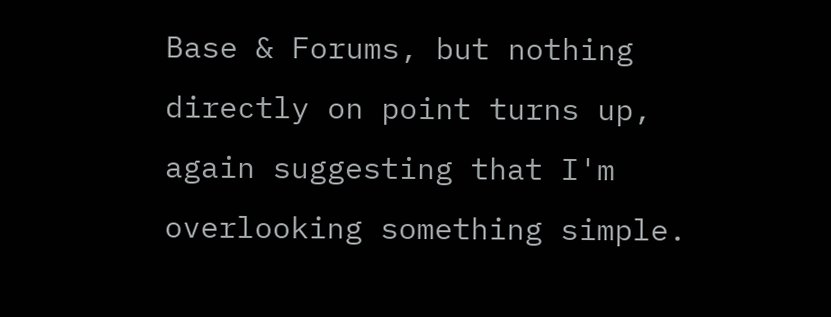Base & Forums, but nothing directly on point turns up, again suggesting that I'm overlooking something simple.